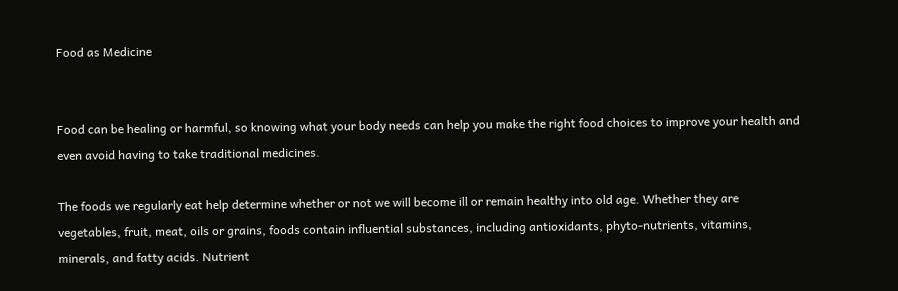Food as Medicine


Food can be healing or harmful, so knowing what your body needs can help you make the right food choices to improve your health and even avoid having to take traditional medicines.

The foods we regularly eat help determine whether or not we will become ill or remain healthy into old age. Whether they are vegetables, fruit, meat, oils or grains, foods contain influential substances, including antioxidants, phyto-nutrients, vitamins, minerals, and fatty acids. Nutrient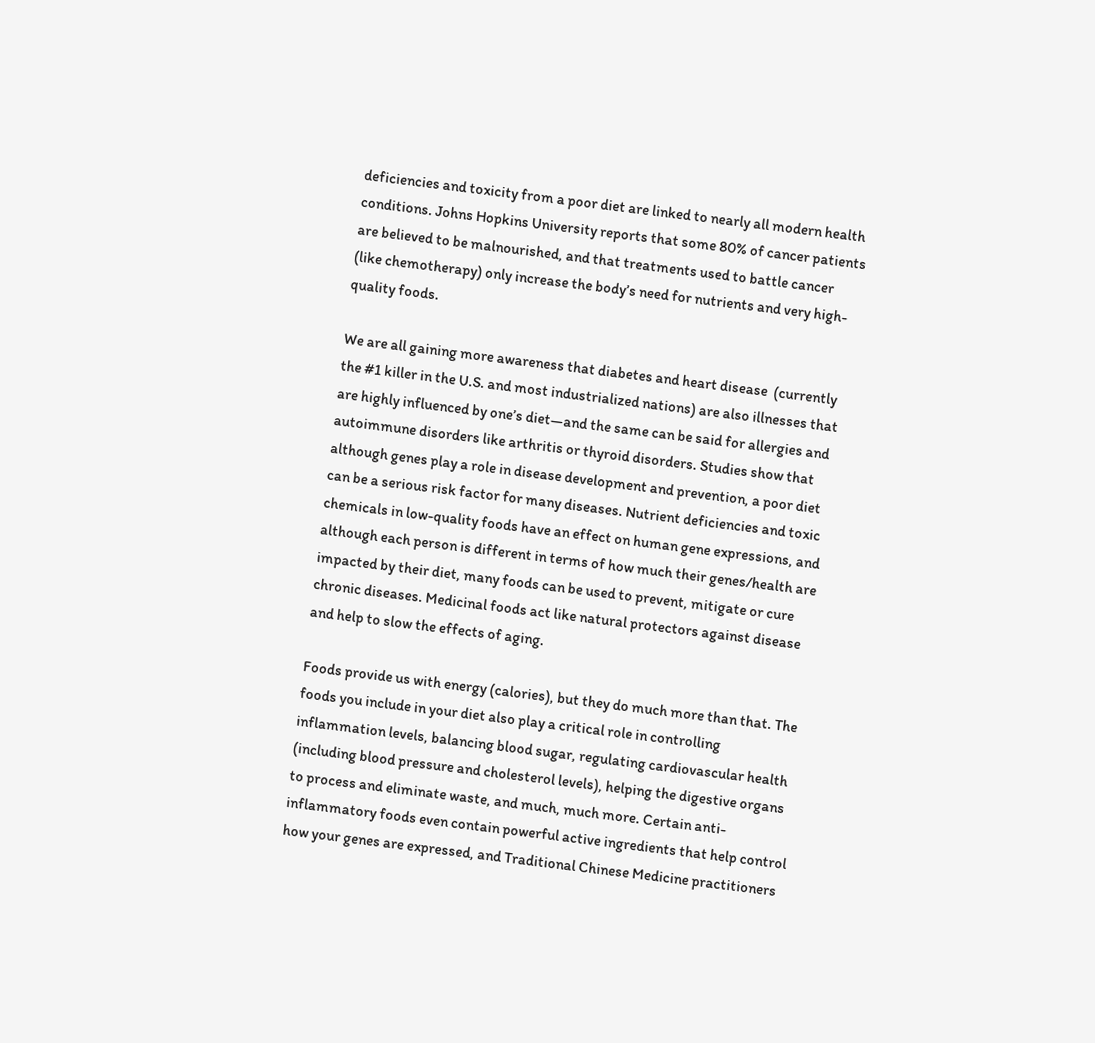deficiencies and toxicity from a poor diet are linked to nearly all modern health conditions. Johns Hopkins University reports that some 80% of cancer patients are believed to be malnourished, and that treatments used to battle cancer (like chemotherapy) only increase the body’s need for nutrients and very high-quality foods.

We are all gaining more awareness that diabetes and heart disease  (currently the #1 killer in the U.S. and most industrialized nations) are also illnesses that are highly influenced by one’s diet—and the same can be said for allergies and autoimmune disorders like arthritis or thyroid disorders. Studies show that although genes play a role in disease development and prevention, a poor diet can be a serious risk factor for many diseases. Nutrient deficiencies and toxic chemicals in low-quality foods have an effect on human gene expressions, and although each person is different in terms of how much their genes/health are impacted by their diet, many foods can be used to prevent, mitigate or cure chronic diseases. Medicinal foods act like natural protectors against disease and help to slow the effects of aging.

Foods provide us with energy (calories), but they do much more than that. The foods you include in your diet also play a critical role in controlling inflammation levels, balancing blood sugar, regulating cardiovascular health (including blood pressure and cholesterol levels), helping the digestive organs to process and eliminate waste, and much, much more. Certain anti-inflammatory foods even contain powerful active ingredients that help control how your genes are expressed, and Traditional Chinese Medicine practitioners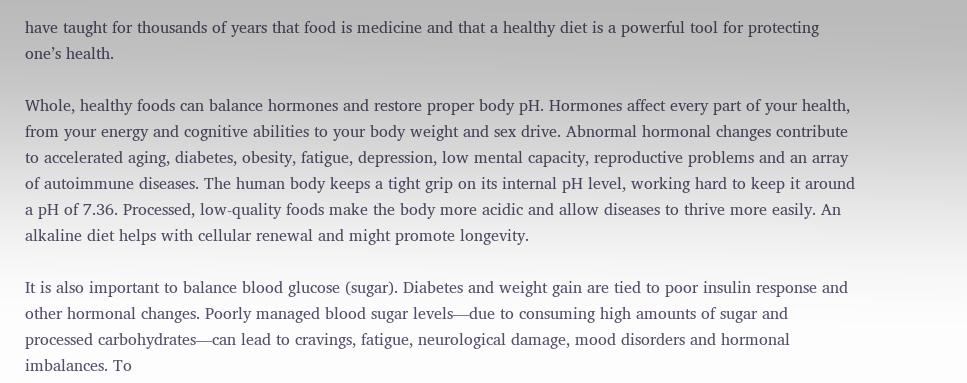have taught for thousands of years that food is medicine and that a healthy diet is a powerful tool for protecting one’s health.

Whole, healthy foods can balance hormones and restore proper body pH. Hormones affect every part of your health, from your energy and cognitive abilities to your body weight and sex drive. Abnormal hormonal changes contribute to accelerated aging, diabetes, obesity, fatigue, depression, low mental capacity, reproductive problems and an array of autoimmune diseases. The human body keeps a tight grip on its internal pH level, working hard to keep it around a pH of 7.36. Processed, low-quality foods make the body more acidic and allow diseases to thrive more easily. An alkaline diet helps with cellular renewal and might promote longevity.

It is also important to balance blood glucose (sugar). Diabetes and weight gain are tied to poor insulin response and other hormonal changes. Poorly managed blood sugar levels—due to consuming high amounts of sugar and processed carbohydrates—can lead to cravings, fatigue, neurological damage, mood disorders and hormonal imbalances. To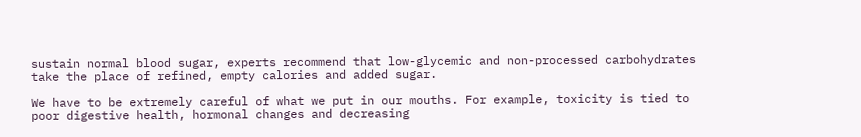sustain normal blood sugar, experts recommend that low-glycemic and non-processed carbohydrates take the place of refined, empty calories and added sugar.

We have to be extremely careful of what we put in our mouths. For example, toxicity is tied to poor digestive health, hormonal changes and decreasing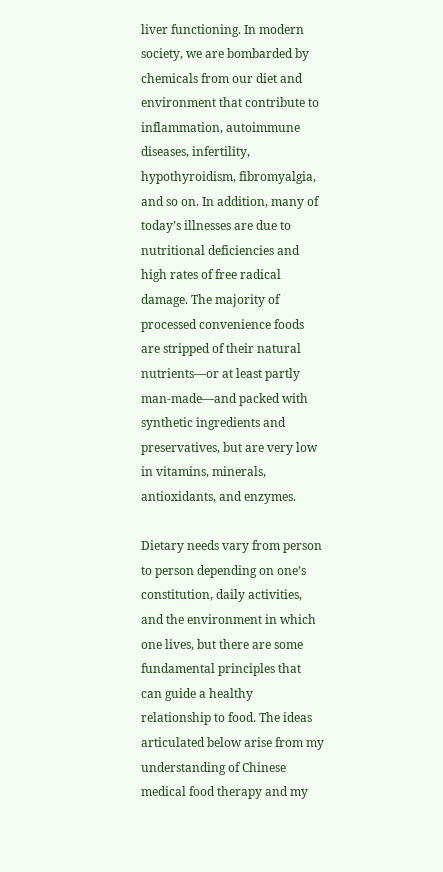liver functioning. In modern society, we are bombarded by chemicals from our diet and environment that contribute to inflammation, autoimmune diseases, infertility, hypothyroidism, fibromyalgia, and so on. In addition, many of today’s illnesses are due to nutritional deficiencies and high rates of free radical damage. The majority of processed convenience foods are stripped of their natural nutrients—or at least partly man-made—and packed with synthetic ingredients and preservatives, but are very low in vitamins, minerals, antioxidants, and enzymes.

Dietary needs vary from person to person depending on one’s constitution, daily activities, and the environment in which one lives, but there are some fundamental principles that can guide a healthy relationship to food. The ideas articulated below arise from my understanding of Chinese medical food therapy and my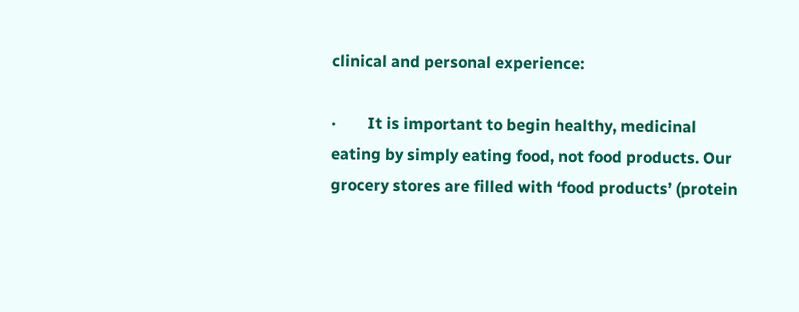clinical and personal experience:

·        It is important to begin healthy, medicinal eating by simply eating food, not food products. Our grocery stores are filled with ‘food products’ (protein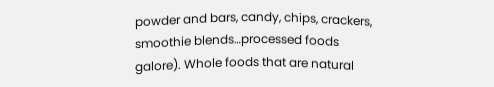powder and bars, candy, chips, crackers, smoothie blends…processed foods galore). Whole foods that are natural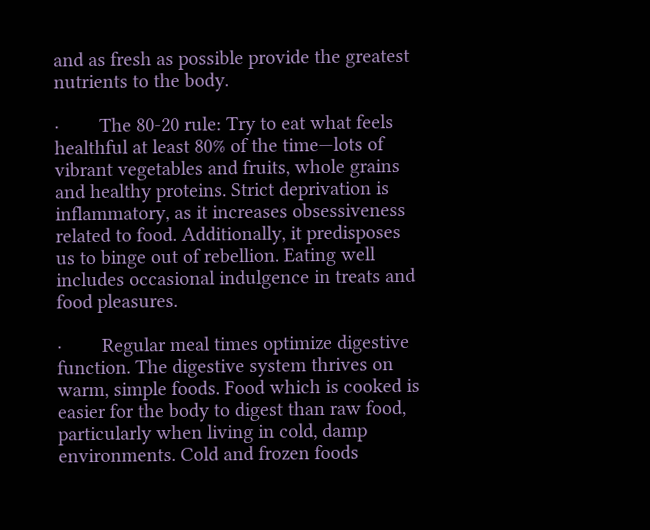and as fresh as possible provide the greatest nutrients to the body.

·        The 80-20 rule: Try to eat what feels healthful at least 80% of the time—lots of vibrant vegetables and fruits, whole grains and healthy proteins. Strict deprivation is inflammatory, as it increases obsessiveness related to food. Additionally, it predisposes us to binge out of rebellion. Eating well includes occasional indulgence in treats and food pleasures.

·        Regular meal times optimize digestive function. The digestive system thrives on warm, simple foods. Food which is cooked is easier for the body to digest than raw food, particularly when living in cold, damp environments. Cold and frozen foods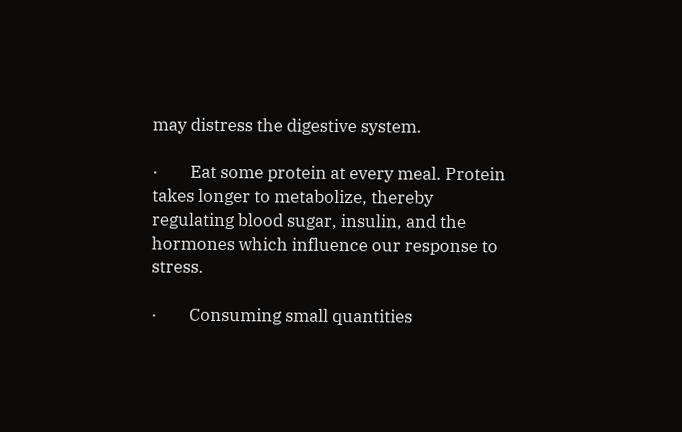may distress the digestive system.

·        Eat some protein at every meal. Protein takes longer to metabolize, thereby regulating blood sugar, insulin, and the hormones which influence our response to stress.

·        Consuming small quantities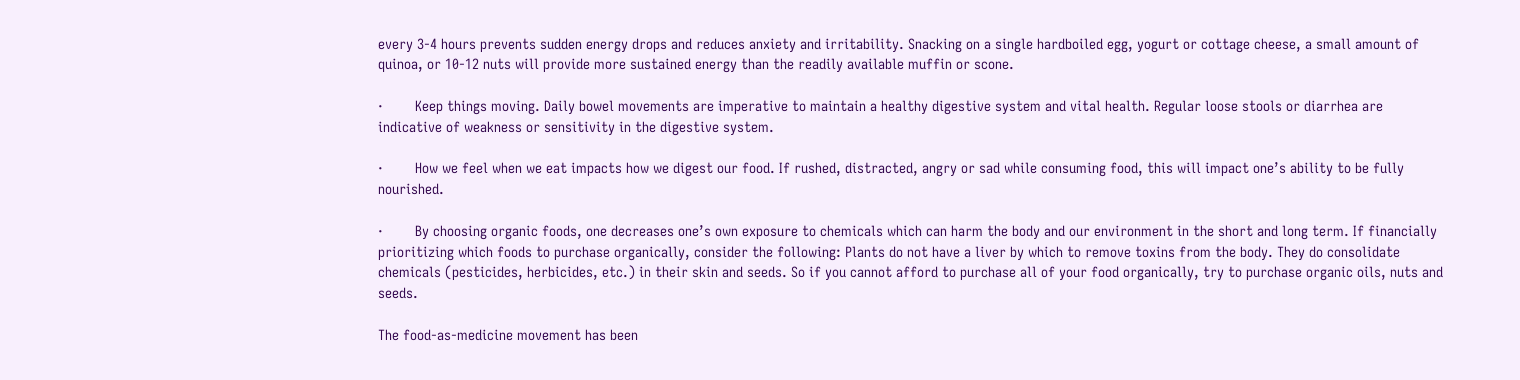every 3-4 hours prevents sudden energy drops and reduces anxiety and irritability. Snacking on a single hardboiled egg, yogurt or cottage cheese, a small amount of quinoa, or 10-12 nuts will provide more sustained energy than the readily available muffin or scone.

·        Keep things moving. Daily bowel movements are imperative to maintain a healthy digestive system and vital health. Regular loose stools or diarrhea are indicative of weakness or sensitivity in the digestive system.

·        How we feel when we eat impacts how we digest our food. If rushed, distracted, angry or sad while consuming food, this will impact one’s ability to be fully nourished.

·        By choosing organic foods, one decreases one’s own exposure to chemicals which can harm the body and our environment in the short and long term. If financially prioritizing which foods to purchase organically, consider the following: Plants do not have a liver by which to remove toxins from the body. They do consolidate chemicals (pesticides, herbicides, etc.) in their skin and seeds. So if you cannot afford to purchase all of your food organically, try to purchase organic oils, nuts and seeds.

The food-as-medicine movement has been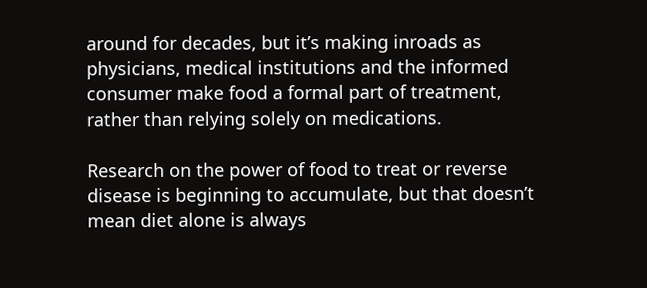around for decades, but it’s making inroads as physicians, medical institutions and the informed consumer make food a formal part of treatment, rather than relying solely on medications.

Research on the power of food to treat or reverse disease is beginning to accumulate, but that doesn’t mean diet alone is always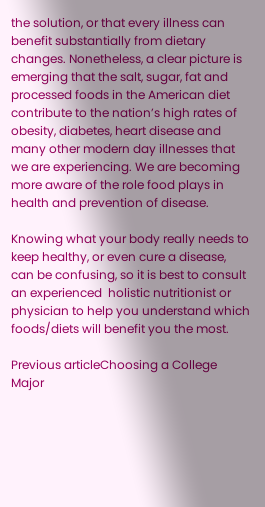the solution, or that every illness can benefit substantially from dietary changes. Nonetheless, a clear picture is emerging that the salt, sugar, fat and processed foods in the American diet contribute to the nation’s high rates of obesity, diabetes, heart disease and many other modern day illnesses that we are experiencing. We are becoming more aware of the role food plays in health and prevention of disease.

Knowing what your body really needs to keep healthy, or even cure a disease, can be confusing, so it is best to consult an experienced  holistic nutritionist or physician to help you understand which foods/diets will benefit you the most.

Previous articleChoosing a College Major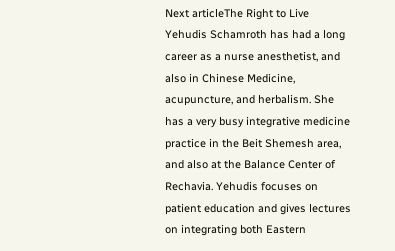Next articleThe Right to Live
Yehudis Schamroth has had a long career as a nurse anesthetist, and also in Chinese Medicine, acupuncture, and herbalism. She has a very busy integrative medicine practice in the Beit Shemesh area, and also at the Balance Center of Rechavia. Yehudis focuses on patient education and gives lectures on integrating both Eastern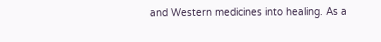and Western medicines into healing. As a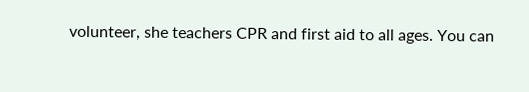volunteer, she teachers CPR and first aid to all ages. You can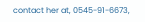contact her at, 0545-91-6673,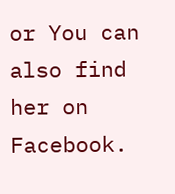or You can also find her on Facebook.